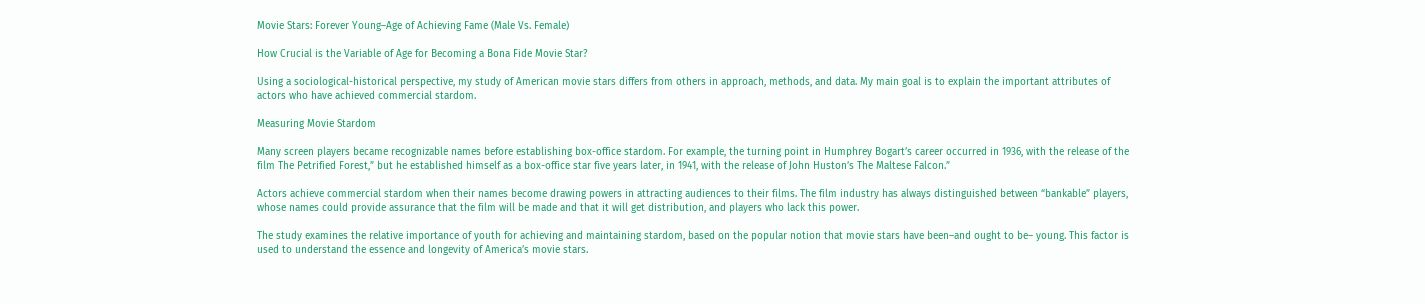Movie Stars: Forever Young–Age of Achieving Fame (Male Vs. Female)

How Crucial is the Variable of Age for Becoming a Bona Fide Movie Star?

Using a sociological-historical perspective, my study of American movie stars differs from others in approach, methods, and data. My main goal is to explain the important attributes of actors who have achieved commercial stardom.

Measuring Movie Stardom

Many screen players became recognizable names before establishing box-office stardom. For example, the turning point in Humphrey Bogart’s career occurred in 1936, with the release of the film The Petrified Forest,” but he established himself as a box-office star five years later, in 1941, with the release of John Huston’s The Maltese Falcon.”

Actors achieve commercial stardom when their names become drawing powers in attracting audiences to their films. The film industry has always distinguished between “bankable” players, whose names could provide assurance that the film will be made and that it will get distribution, and players who lack this power.

The study examines the relative importance of youth for achieving and maintaining stardom, based on the popular notion that movie stars have been–and ought to be– young. This factor is used to understand the essence and longevity of America’s movie stars.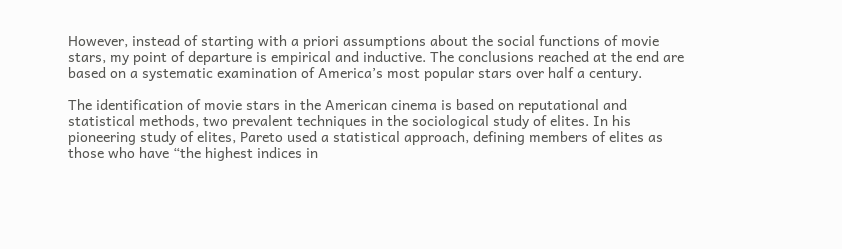However, instead of starting with a priori assumptions about the social functions of movie stars, my point of departure is empirical and inductive. The conclusions reached at the end are based on a systematic examination of America’s most popular stars over half a century.

The identification of movie stars in the American cinema is based on reputational and statistical methods, two prevalent techniques in the sociological study of elites. In his pioneering study of elites, Pareto used a statistical approach, defining members of elites as those who have “the highest indices in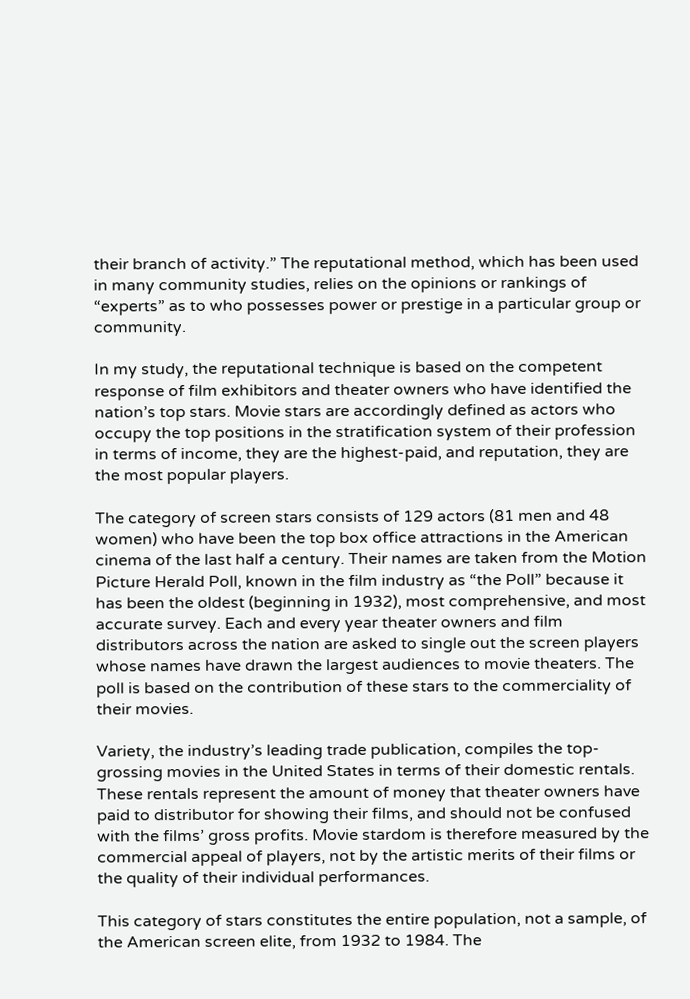their branch of activity.” The reputational method, which has been used in many community studies, relies on the opinions or rankings of “experts” as to who possesses power or prestige in a particular group or community.

In my study, the reputational technique is based on the competent response of film exhibitors and theater owners who have identified the nation’s top stars. Movie stars are accordingly defined as actors who occupy the top positions in the stratification system of their profession in terms of income, they are the highest-paid, and reputation, they are the most popular players.

The category of screen stars consists of 129 actors (81 men and 48 women) who have been the top box office attractions in the American cinema of the last half a century. Their names are taken from the Motion Picture Herald Poll, known in the film industry as “the Poll” because it has been the oldest (beginning in 1932), most comprehensive, and most accurate survey. Each and every year theater owners and film distributors across the nation are asked to single out the screen players whose names have drawn the largest audiences to movie theaters. The poll is based on the contribution of these stars to the commerciality of their movies.

Variety, the industry’s leading trade publication, compiles the top-grossing movies in the United States in terms of their domestic rentals. These rentals represent the amount of money that theater owners have paid to distributor for showing their films, and should not be confused with the films’ gross profits. Movie stardom is therefore measured by the commercial appeal of players, not by the artistic merits of their films or the quality of their individual performances.

This category of stars constitutes the entire population, not a sample, of the American screen elite, from 1932 to 1984. The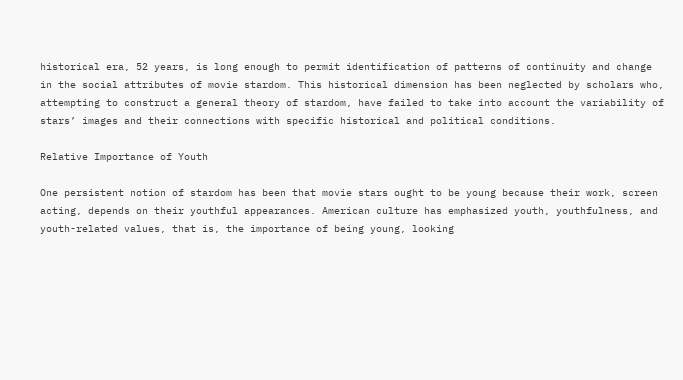historical era, 52 years, is long enough to permit identification of patterns of continuity and change in the social attributes of movie stardom. This historical dimension has been neglected by scholars who, attempting to construct a general theory of stardom, have failed to take into account the variability of stars’ images and their connections with specific historical and political conditions.

Relative Importance of Youth

One persistent notion of stardom has been that movie stars ought to be young because their work, screen acting, depends on their youthful appearances. American culture has emphasized youth, youthfulness, and youth-related values, that is, the importance of being young, looking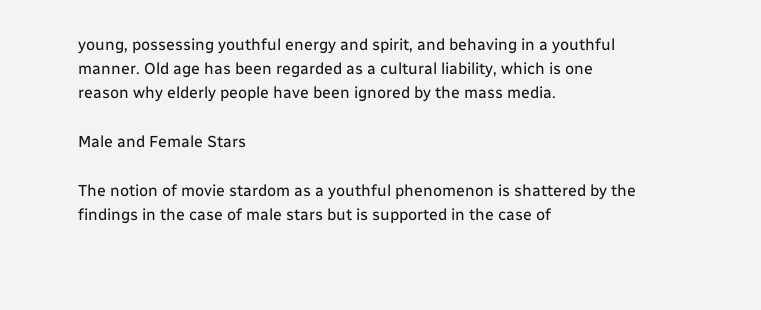young, possessing youthful energy and spirit, and behaving in a youthful manner. Old age has been regarded as a cultural liability, which is one reason why elderly people have been ignored by the mass media.

Male and Female Stars

The notion of movie stardom as a youthful phenomenon is shattered by the findings in the case of male stars but is supported in the case of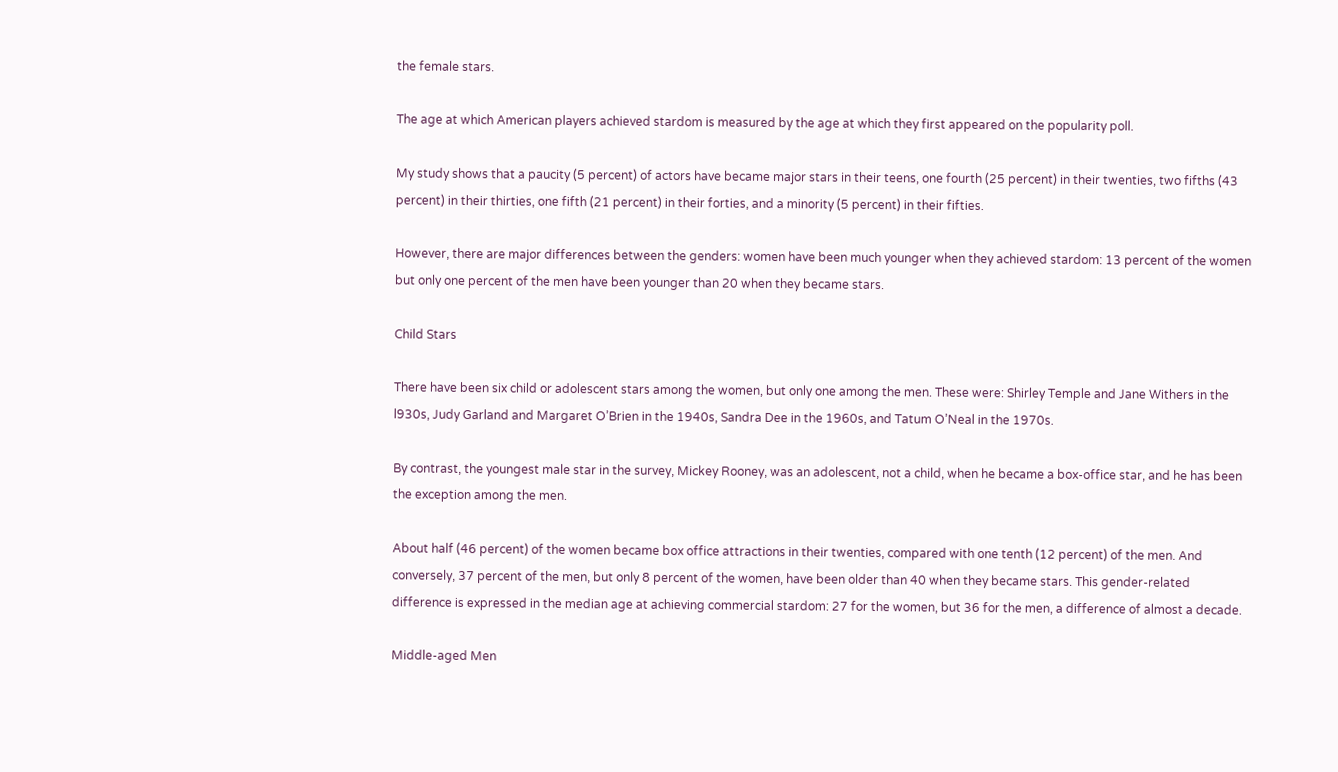the female stars.

The age at which American players achieved stardom is measured by the age at which they first appeared on the popularity poll.

My study shows that a paucity (5 percent) of actors have became major stars in their teens, one fourth (25 percent) in their twenties, two fifths (43 percent) in their thirties, one fifth (21 percent) in their forties, and a minority (5 percent) in their fifties.

However, there are major differences between the genders: women have been much younger when they achieved stardom: 13 percent of the women but only one percent of the men have been younger than 20 when they became stars.

Child Stars

There have been six child or adolescent stars among the women, but only one among the men. These were: Shirley Temple and Jane Withers in the l930s, Judy Garland and Margaret O’Brien in the 1940s, Sandra Dee in the 1960s, and Tatum O’Neal in the 1970s.

By contrast, the youngest male star in the survey, Mickey Rooney, was an adolescent, not a child, when he became a box-office star, and he has been the exception among the men.

About half (46 percent) of the women became box office attractions in their twenties, compared with one tenth (12 percent) of the men. And conversely, 37 percent of the men, but only 8 percent of the women, have been older than 40 when they became stars. This gender-related difference is expressed in the median age at achieving commercial stardom: 27 for the women, but 36 for the men, a difference of almost a decade.

Middle-aged Men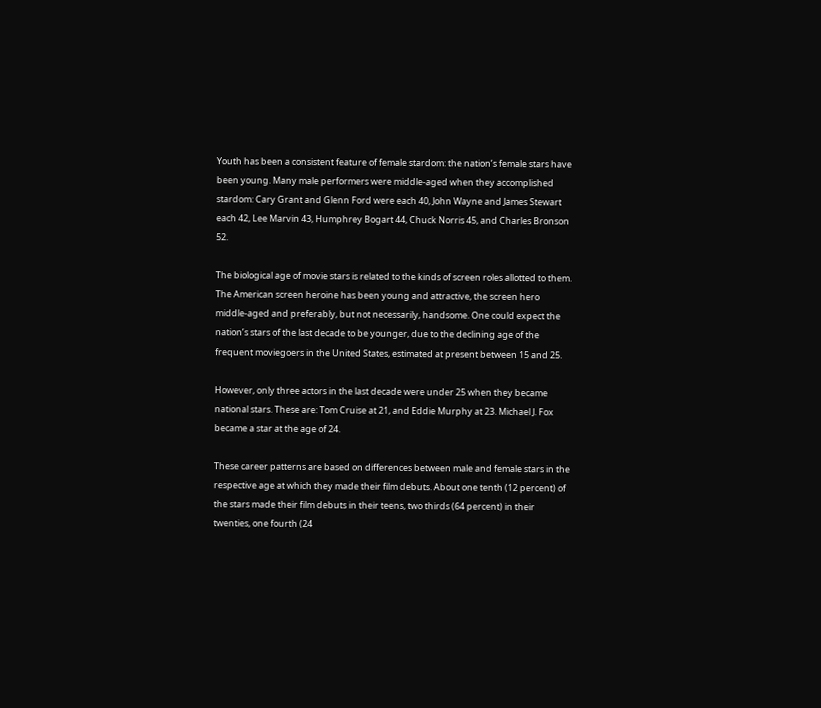Youth has been a consistent feature of female stardom: the nation’s female stars have been young. Many male performers were middle-aged when they accomplished stardom: Cary Grant and Glenn Ford were each 40, John Wayne and James Stewart each 42, Lee Marvin 43, Humphrey Bogart 44, Chuck Norris 45, and Charles Bronson 52.

The biological age of movie stars is related to the kinds of screen roles allotted to them. The American screen heroine has been young and attractive, the screen hero middle-aged and preferably, but not necessarily, handsome. One could expect the nation’s stars of the last decade to be younger, due to the declining age of the frequent moviegoers in the United States, estimated at present between 15 and 25.

However, only three actors in the last decade were under 25 when they became national stars. These are: Tom Cruise at 21, and Eddie Murphy at 23. Michael J. Fox became a star at the age of 24.

These career patterns are based on differences between male and female stars in the respective age at which they made their film debuts. About one tenth (12 percent) of the stars made their film debuts in their teens, two thirds (64 percent) in their twenties, one fourth (24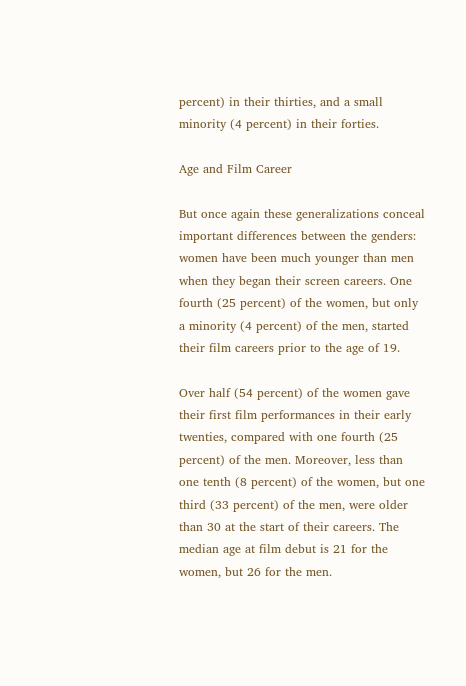percent) in their thirties, and a small minority (4 percent) in their forties.

Age and Film Career

But once again these generalizations conceal important differences between the genders: women have been much younger than men when they began their screen careers. One fourth (25 percent) of the women, but only a minority (4 percent) of the men, started their film careers prior to the age of 19.

Over half (54 percent) of the women gave their first film performances in their early twenties, compared with one fourth (25 percent) of the men. Moreover, less than one tenth (8 percent) of the women, but one third (33 percent) of the men, were older than 30 at the start of their careers. The median age at film debut is 21 for the women, but 26 for the men.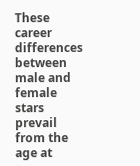These career differences between male and female stars prevail from the age at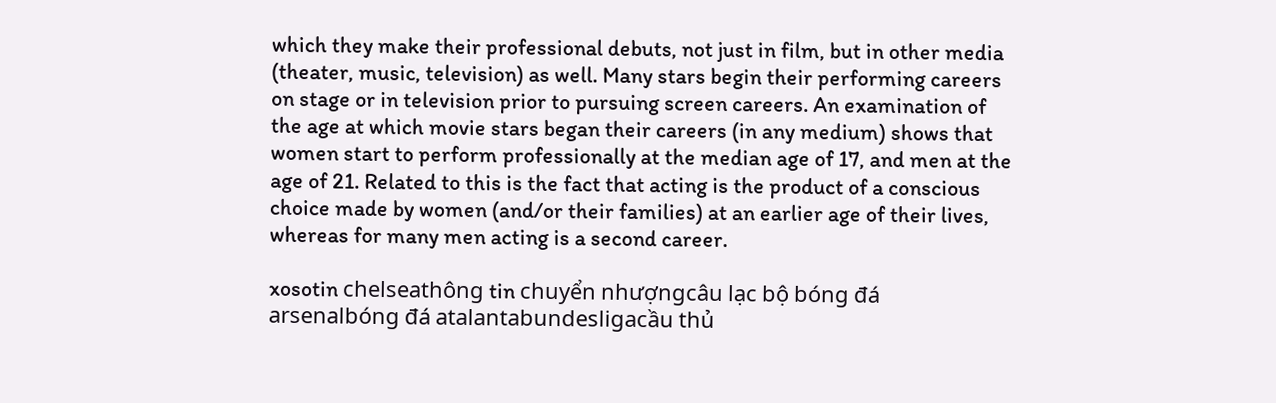which they make their professional debuts, not just in film, but in other media (theater, music, television) as well. Many stars begin their performing careers on stage or in television prior to pursuing screen careers. An examination of the age at which movie stars began their careers (in any medium) shows that women start to perform professionally at the median age of 17, and men at the age of 21. Related to this is the fact that acting is the product of a conscious choice made by women (and/or their families) at an earlier age of their lives, whereas for many men acting is a second career.

xosotin chelseathông tin chuyển nhượngcâu lạc bộ bóng đá arsenalbóng đá atalantabundesligacầu thủ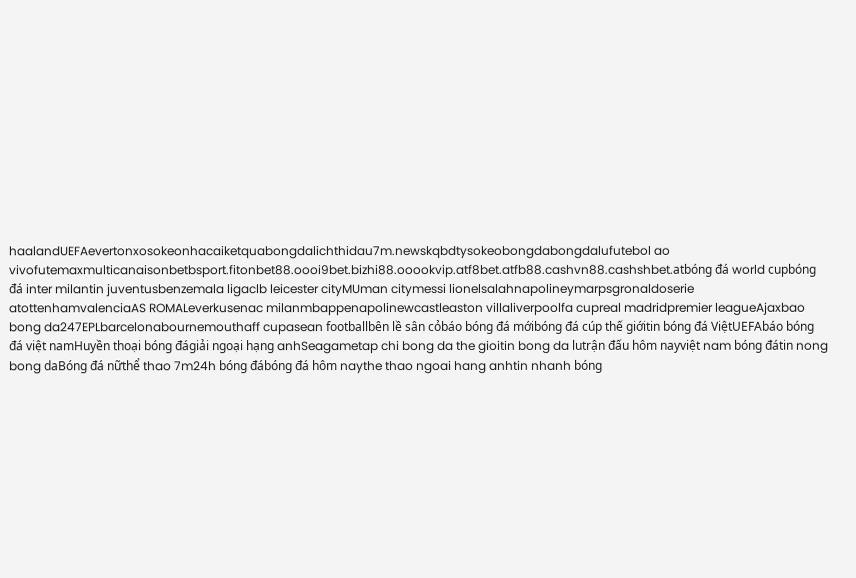haalandUEFAevertonxosokeonhacaiketquabongdalichthidau7m.newskqbdtysokeobongdabongdalufutebol ao vivofutemaxmulticanaisonbetbsport.fitonbet88.oooi9bet.bizhi88.ooookvip.atf8bet.atfb88.cashvn88.cashshbet.atbóng đá world cupbóng đá inter milantin juventusbenzemala ligaclb leicester cityMUman citymessi lionelsalahnapolineymarpsgronaldoserie atottenhamvalenciaAS ROMALeverkusenac milanmbappenapolinewcastleaston villaliverpoolfa cupreal madridpremier leagueAjaxbao bong da247EPLbarcelonabournemouthaff cupasean footballbên lề sân cỏbáo bóng đá mớibóng đá cúp thế giớitin bóng đá ViệtUEFAbáo bóng đá việt namHuyền thoại bóng đágiải ngoại hạng anhSeagametap chi bong da the gioitin bong da lutrận đấu hôm nayviệt nam bóng đátin nong bong daBóng đá nữthể thao 7m24h bóng đábóng đá hôm naythe thao ngoai hang anhtin nhanh bóng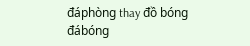đáphòng thay đồ bóng đábóng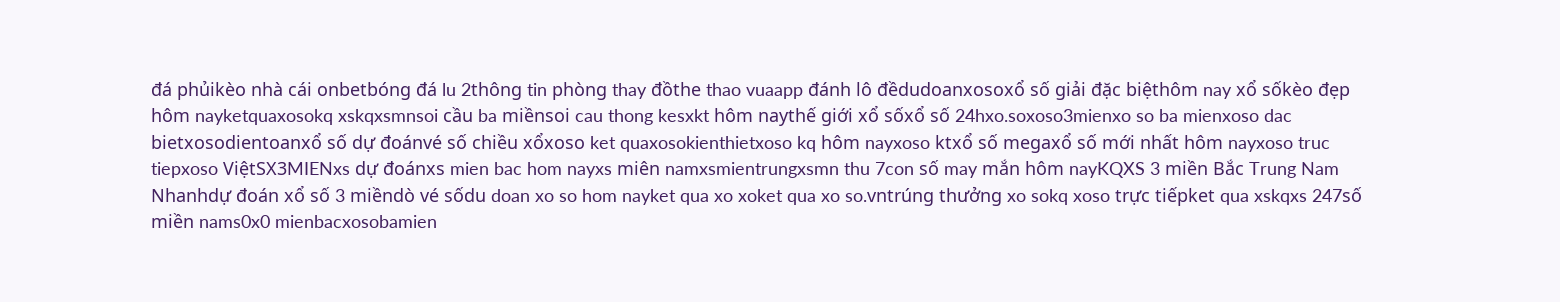đá phủikèo nhà cái onbetbóng đá lu 2thông tin phòng thay đồthe thao vuaapp đánh lô đềdudoanxosoxổ số giải đặc biệthôm nay xổ sốkèo đẹp hôm nayketquaxosokq xskqxsmnsoi cầu ba miềnsoi cau thong kesxkt hôm naythế giới xổ sốxổ số 24hxo.soxoso3mienxo so ba mienxoso dac bietxosodientoanxổ số dự đoánvé số chiều xổxoso ket quaxosokienthietxoso kq hôm nayxoso ktxổ số megaxổ số mới nhất hôm nayxoso truc tiepxoso ViệtSX3MIENxs dự đoánxs mien bac hom nayxs miên namxsmientrungxsmn thu 7con số may mắn hôm nayKQXS 3 miền Bắc Trung Nam Nhanhdự đoán xổ số 3 miềndò vé sốdu doan xo so hom nayket qua xo xoket qua xo so.vntrúng thưởng xo sokq xoso trực tiếpket qua xskqxs 247số miền nams0x0 mienbacxosobamien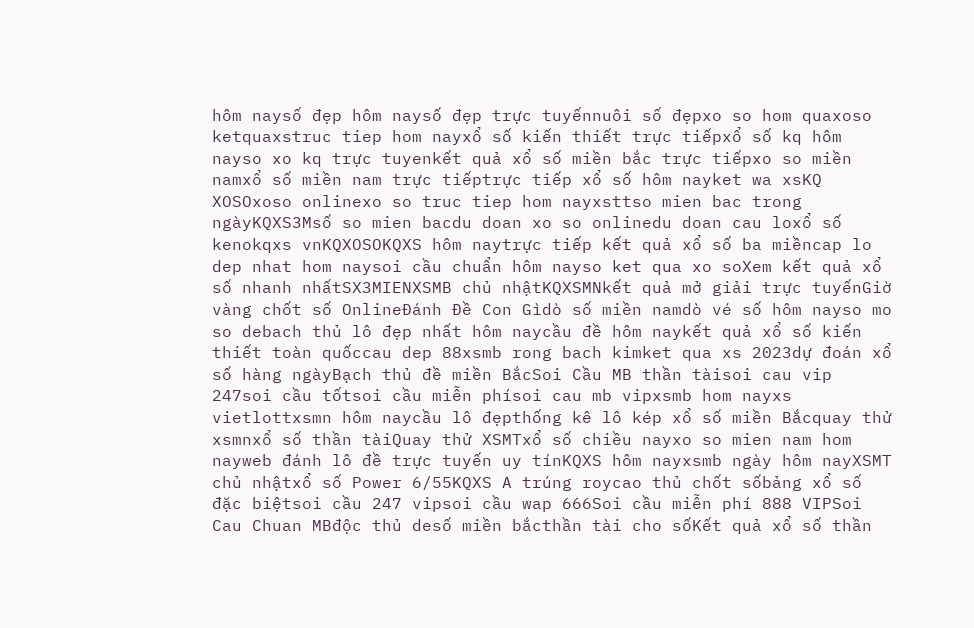hôm naysố đẹp hôm naysố đẹp trực tuyếnnuôi số đẹpxo so hom quaxoso ketquaxstruc tiep hom nayxổ số kiến thiết trực tiếpxổ số kq hôm nayso xo kq trực tuyenkết quả xổ số miền bắc trực tiếpxo so miền namxổ số miền nam trực tiếptrực tiếp xổ số hôm nayket wa xsKQ XOSOxoso onlinexo so truc tiep hom nayxsttso mien bac trong ngàyKQXS3Msố so mien bacdu doan xo so onlinedu doan cau loxổ số kenokqxs vnKQXOSOKQXS hôm naytrực tiếp kết quả xổ số ba miềncap lo dep nhat hom naysoi cầu chuẩn hôm nayso ket qua xo soXem kết quả xổ số nhanh nhấtSX3MIENXSMB chủ nhậtKQXSMNkết quả mở giải trực tuyếnGiờ vàng chốt số OnlineĐánh Đề Con Gìdò số miền namdò vé số hôm nayso mo so debach thủ lô đẹp nhất hôm naycầu đề hôm naykết quả xổ số kiến thiết toàn quốccau dep 88xsmb rong bach kimket qua xs 2023dự đoán xổ số hàng ngàyBạch thủ đề miền BắcSoi Cầu MB thần tàisoi cau vip 247soi cầu tốtsoi cầu miễn phísoi cau mb vipxsmb hom nayxs vietlottxsmn hôm naycầu lô đẹpthống kê lô kép xổ số miền Bắcquay thử xsmnxổ số thần tàiQuay thử XSMTxổ số chiều nayxo so mien nam hom nayweb đánh lô đề trực tuyến uy tínKQXS hôm nayxsmb ngày hôm nayXSMT chủ nhậtxổ số Power 6/55KQXS A trúng roycao thủ chốt sốbảng xổ số đặc biệtsoi cầu 247 vipsoi cầu wap 666Soi cầu miễn phí 888 VIPSoi Cau Chuan MBđộc thủ desố miền bắcthần tài cho sốKết quả xổ số thần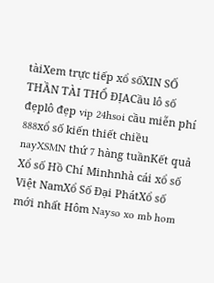tàiXem trực tiếp xổ sốXIN SỐ THẦN TÀI THỔ ĐỊACầu lô số đẹplô đẹp vip 24hsoi cầu miễn phí 888xổ số kiến thiết chiều nayXSMN thứ 7 hàng tuầnKết quả Xổ số Hồ Chí Minhnhà cái xổ số Việt NamXổ Số Đại PhátXổ số mới nhất Hôm Nayso xo mb hom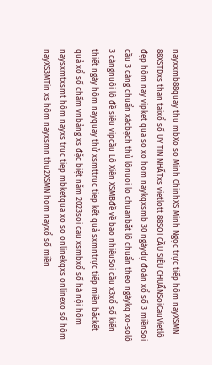nayxxmb88quay thu mbXo so Minh ChinhXS Minh Ngọc trực tiếp hôm nayXSMN 88XSTDxs than taixổ số UY TIN NHẤTxs vietlott 88SOI CẦU SIÊU CHUẨNSoiCauVietlô đẹp hôm nay vipket qua so xo hom naykqxsmb 30 ngàydự đoán xổ số 3 miềnSoi cầu 3 càng chuẩn xácbạch thủ lônuoi lo chuanbắt lô chuẩn theo ngàykq xo-solô 3 càngnuôi lô đề siêu vipcầu Lô Xiên XSMBđề về bao nhiêuSoi cầu x3xổ số kiến thiết ngày hôm nayquay thử xsmttruc tiep kết quả sxmntrực tiếp miền bắckết quả xổ số chấm vnbảng xs đặc biệt năm 2023soi cau xsmbxổ số hà nội hôm naysxmtxsmt hôm nayxs truc tiep mbketqua xo so onlinekqxs onlinexo số hôm nayXS3MTin xs hôm nayxsmn thu2XSMN hom nayxổ số miền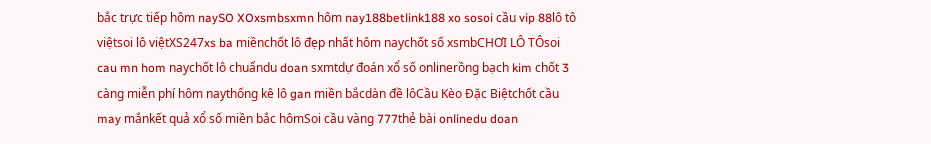bắc trực tiếp hôm naySO XOxsmbsxmn hôm nay188betlink188 xo sosoi cầu vip 88lô tô việtsoi lô việtXS247xs ba miềnchốt lô đẹp nhất hôm naychốt số xsmbCHƠI LÔ TÔsoi cau mn hom naychốt lô chuẩndu doan sxmtdự đoán xổ số onlinerồng bạch kim chốt 3 càng miễn phí hôm naythống kê lô gan miền bắcdàn đề lôCầu Kèo Đặc Biệtchốt cầu may mắnkết quả xổ số miền bắc hômSoi cầu vàng 777thẻ bài onlinedu doan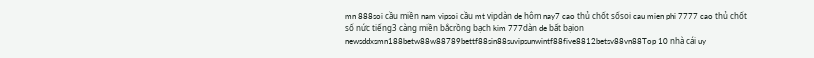mn 888soi cầu miền nam vipsoi cầu mt vipdàn de hôm nay7 cao thủ chốt sốsoi cau mien phi 7777 cao thủ chốt số nức tiếng3 càng miền bắcrồng bạch kim 777dàn de bất bạion newsddxsmn188betw88w88789bettf88sin88suvipsunwintf88five8812betsv88vn88Top 10 nhà cái uy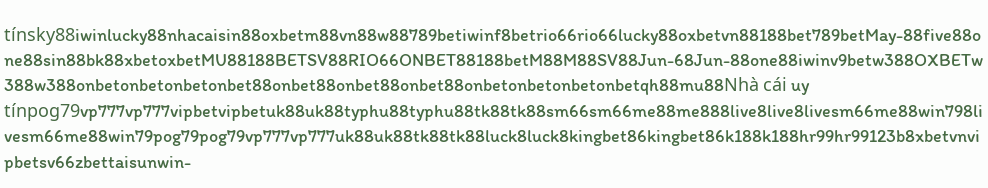tínsky88iwinlucky88nhacaisin88oxbetm88vn88w88789betiwinf8betrio66rio66lucky88oxbetvn88188bet789betMay-88five88one88sin88bk88xbetoxbetMU88188BETSV88RIO66ONBET88188betM88M88SV88Jun-68Jun-88one88iwinv9betw388OXBETw388w388onbetonbetonbetonbet88onbet88onbet88onbet88onbetonbetonbetonbetqh88mu88Nhà cái uy tínpog79vp777vp777vipbetvipbetuk88uk88typhu88typhu88tk88tk88sm66sm66me88me888live8live8livesm66me88win798livesm66me88win79pog79pog79vp777vp777uk88uk88tk88tk88luck8luck8kingbet86kingbet86k188k188hr99hr99123b8xbetvnvipbetsv66zbettaisunwin-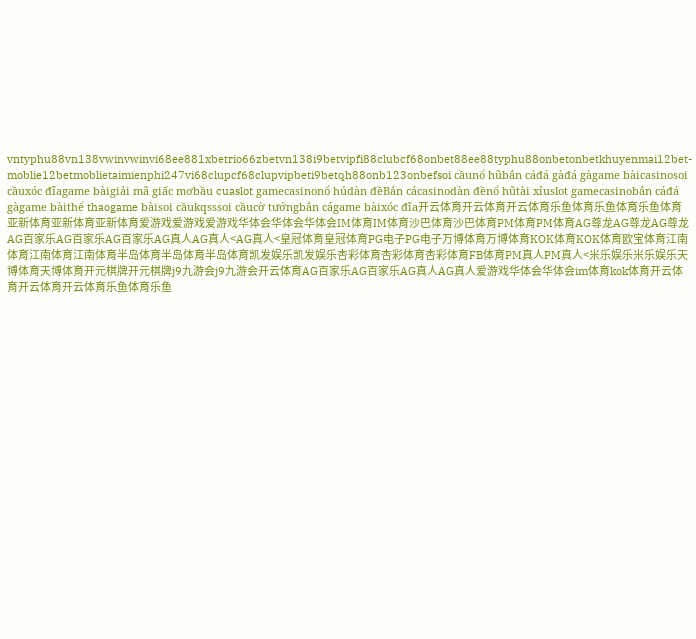vntyphu88vn138vwinvwinvi68ee881xbetrio66zbetvn138i9betvipfi88clubcf68onbet88ee88typhu88onbetonbetkhuyenmai12bet-moblie12betmoblietaimienphi247vi68clupcf68clupvipbeti9betqh88onb123onbefsoi cầunổ hũbắn cáđá gàđá gàgame bàicasinosoi cầuxóc đĩagame bàigiải mã giấc mơbầu cuaslot gamecasinonổ hủdàn đềBắn cácasinodàn đềnổ hũtài xỉuslot gamecasinobắn cáđá gàgame bàithể thaogame bàisoi cầukqsssoi cầucờ tướngbắn cágame bàixóc đĩa开云体育开云体育开云体育乐鱼体育乐鱼体育乐鱼体育亚新体育亚新体育亚新体育爱游戏爱游戏爱游戏华体会华体会华体会IM体育IM体育沙巴体育沙巴体育PM体育PM体育AG尊龙AG尊龙AG尊龙AG百家乐AG百家乐AG百家乐AG真人AG真人<AG真人<皇冠体育皇冠体育PG电子PG电子万博体育万博体育KOK体育KOK体育欧宝体育江南体育江南体育江南体育半岛体育半岛体育半岛体育凯发娱乐凯发娱乐杏彩体育杏彩体育杏彩体育FB体育PM真人PM真人<米乐娱乐米乐娱乐天博体育天博体育开元棋牌开元棋牌j9九游会j9九游会开云体育AG百家乐AG百家乐AG真人AG真人爱游戏华体会华体会im体育kok体育开云体育开云体育开云体育乐鱼体育乐鱼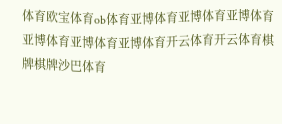体育欧宝体育ob体育亚博体育亚博体育亚博体育亚博体育亚博体育亚博体育开云体育开云体育棋牌棋牌沙巴体育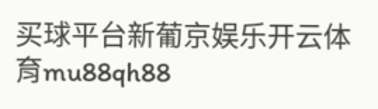买球平台新葡京娱乐开云体育mu88qh88